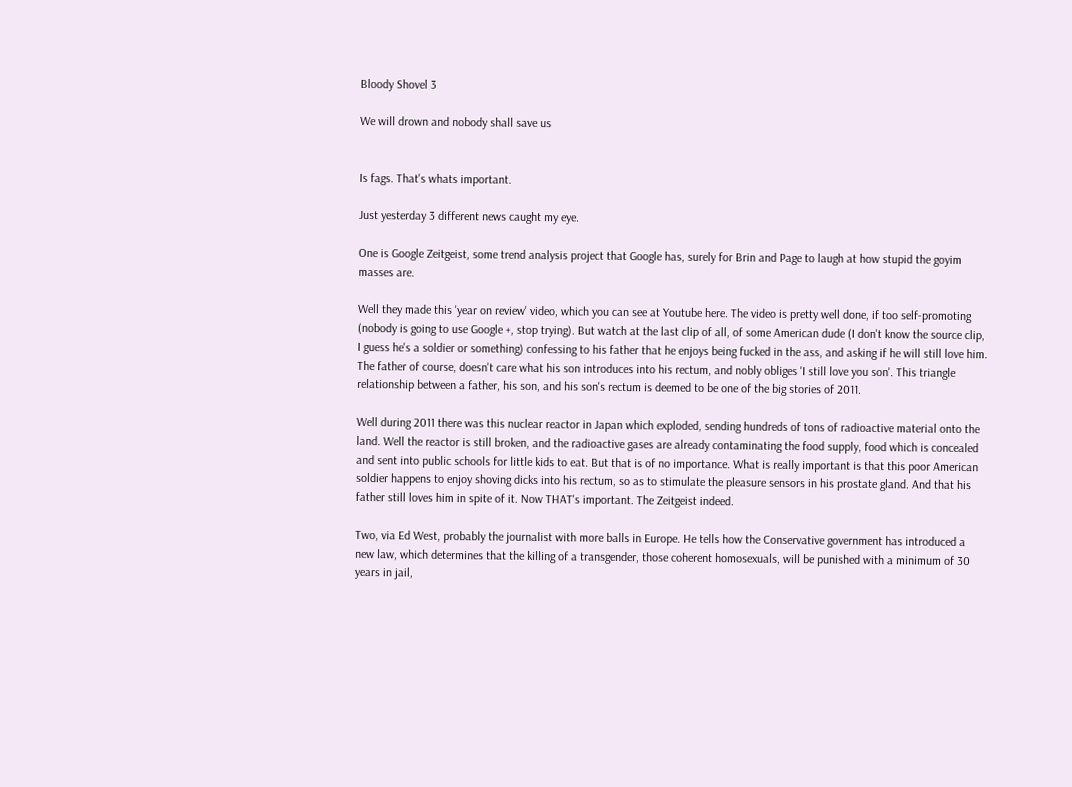Bloody Shovel 3

We will drown and nobody shall save us


Is fags. That's whats important.

Just yesterday 3 different news caught my eye.

One is Google Zeitgeist, some trend analysis project that Google has, surely for Brin and Page to laugh at how stupid the goyim masses are.

Well they made this 'year on review' video, which you can see at Youtube here. The video is pretty well done, if too self-promoting (nobody is going to use Google +, stop trying). But watch at the last clip of all, of some American dude (I don't know the source clip, I guess he's a soldier or something) confessing to his father that he enjoys being fucked in the ass, and asking if he will still love him. The father of course, doesn't care what his son introduces into his rectum, and nobly obliges 'I still love you son'. This triangle relationship between a father, his son, and his son's rectum is deemed to be one of the big stories of 2011.

Well during 2011 there was this nuclear reactor in Japan which exploded, sending hundreds of tons of radioactive material onto the land. Well the reactor is still broken, and the radioactive gases are already contaminating the food supply, food which is concealed and sent into public schools for little kids to eat. But that is of no importance. What is really important is that this poor American soldier happens to enjoy shoving dicks into his rectum, so as to stimulate the pleasure sensors in his prostate gland. And that his father still loves him in spite of it. Now THAT's important. The Zeitgeist indeed.

Two, via Ed West, probably the journalist with more balls in Europe. He tells how the Conservative government has introduced a new law, which determines that the killing of a transgender, those coherent homosexuals, will be punished with a minimum of 30 years in jail,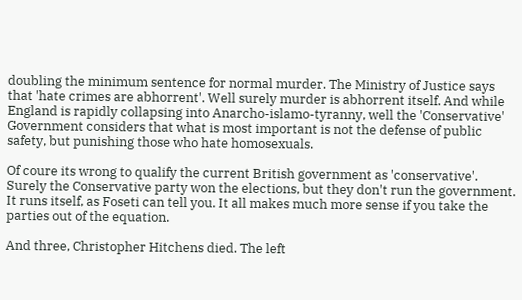doubling the minimum sentence for normal murder. The Ministry of Justice says that 'hate crimes are abhorrent'. Well surely murder is abhorrent itself. And while England is rapidly collapsing into Anarcho-islamo-tyranny, well the 'Conservative' Government considers that what is most important is not the defense of public safety, but punishing those who hate homosexuals.

Of coure its wrong to qualify the current British government as 'conservative'. Surely the Conservative party won the elections, but they don't run the government. It runs itself, as Foseti can tell you. It all makes much more sense if you take the parties out of the equation.

And three, Christopher Hitchens died. The left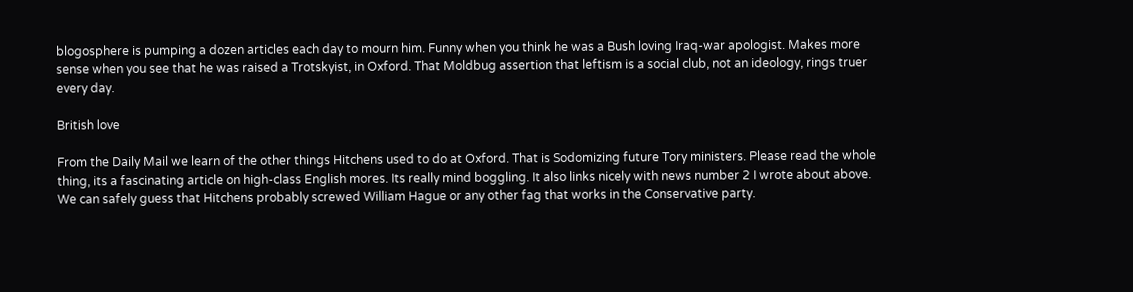blogosphere is pumping a dozen articles each day to mourn him. Funny when you think he was a Bush loving Iraq-war apologist. Makes more sense when you see that he was raised a Trotskyist, in Oxford. That Moldbug assertion that leftism is a social club, not an ideology, rings truer every day.

British love

From the Daily Mail we learn of the other things Hitchens used to do at Oxford. That is Sodomizing future Tory ministers. Please read the whole thing, its a fascinating article on high-class English mores. Its really mind boggling. It also links nicely with news number 2 I wrote about above. We can safely guess that Hitchens probably screwed William Hague or any other fag that works in the Conservative party.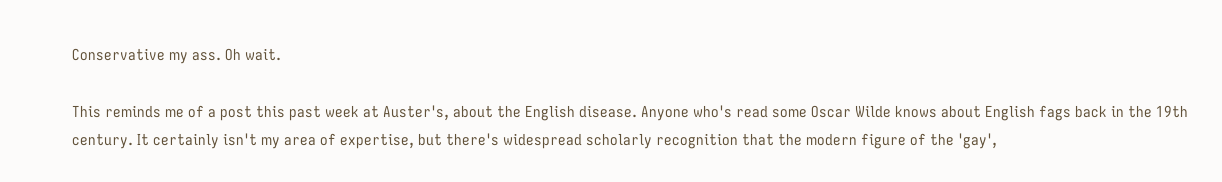Conservative my ass. Oh wait.

This reminds me of a post this past week at Auster's, about the English disease. Anyone who's read some Oscar Wilde knows about English fags back in the 19th century. It certainly isn't my area of expertise, but there's widespread scholarly recognition that the modern figure of the 'gay',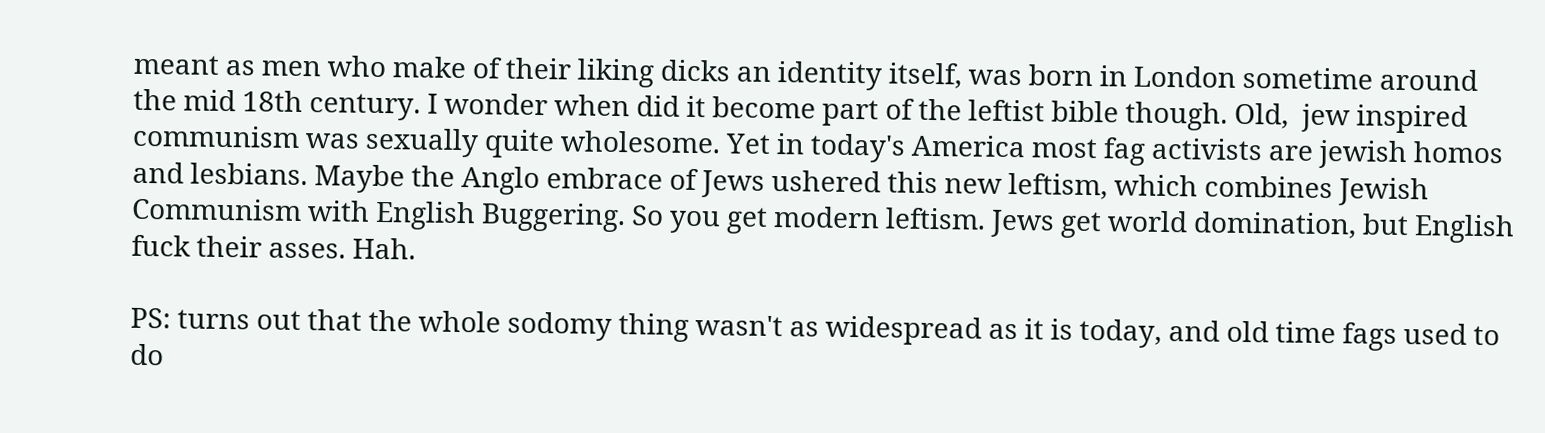meant as men who make of their liking dicks an identity itself, was born in London sometime around the mid 18th century. I wonder when did it become part of the leftist bible though. Old,  jew inspired communism was sexually quite wholesome. Yet in today's America most fag activists are jewish homos and lesbians. Maybe the Anglo embrace of Jews ushered this new leftism, which combines Jewish Communism with English Buggering. So you get modern leftism. Jews get world domination, but English fuck their asses. Hah.

PS: turns out that the whole sodomy thing wasn't as widespread as it is today, and old time fags used to do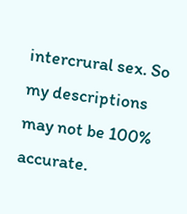intercrural sex. So my descriptions may not be 100% accurate.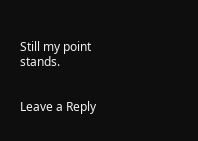Still my point stands.


Leave a Reply